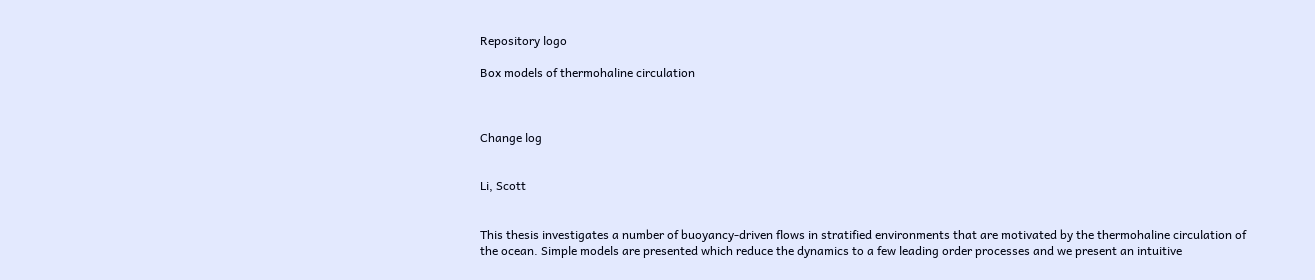Repository logo

Box models of thermohaline circulation



Change log


Li, Scott


This thesis investigates a number of buoyancy-driven flows in stratified environments that are motivated by the thermohaline circulation of the ocean. Simple models are presented which reduce the dynamics to a few leading order processes and we present an intuitive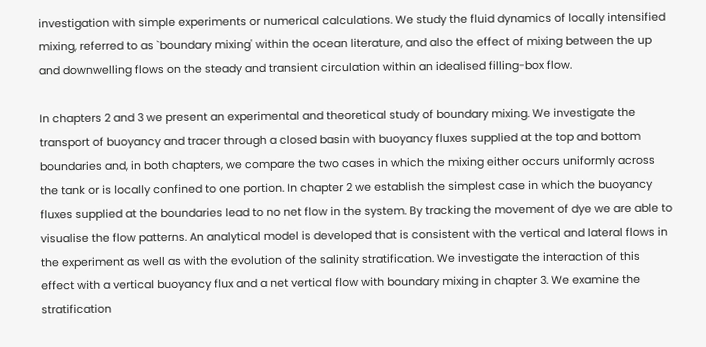investigation with simple experiments or numerical calculations. We study the fluid dynamics of locally intensified mixing, referred to as `boundary mixing' within the ocean literature, and also the effect of mixing between the up and downwelling flows on the steady and transient circulation within an idealised filling-box flow.

In chapters 2 and 3 we present an experimental and theoretical study of boundary mixing. We investigate the transport of buoyancy and tracer through a closed basin with buoyancy fluxes supplied at the top and bottom boundaries and, in both chapters, we compare the two cases in which the mixing either occurs uniformly across the tank or is locally confined to one portion. In chapter 2 we establish the simplest case in which the buoyancy fluxes supplied at the boundaries lead to no net flow in the system. By tracking the movement of dye we are able to visualise the flow patterns. An analytical model is developed that is consistent with the vertical and lateral flows in the experiment as well as with the evolution of the salinity stratification. We investigate the interaction of this effect with a vertical buoyancy flux and a net vertical flow with boundary mixing in chapter 3. We examine the stratification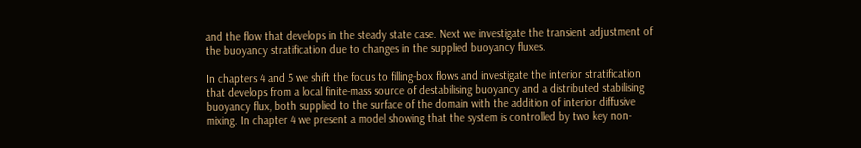and the flow that develops in the steady state case. Next we investigate the transient adjustment of the buoyancy stratification due to changes in the supplied buoyancy fluxes.

In chapters 4 and 5 we shift the focus to filling-box flows and investigate the interior stratification that develops from a local finite-mass source of destabilising buoyancy and a distributed stabilising buoyancy flux, both supplied to the surface of the domain with the addition of interior diffusive mixing. In chapter 4 we present a model showing that the system is controlled by two key non-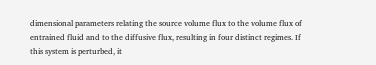dimensional parameters relating the source volume flux to the volume flux of entrained fluid and to the diffusive flux, resulting in four distinct regimes. If this system is perturbed, it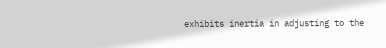exhibits inertia in adjusting to the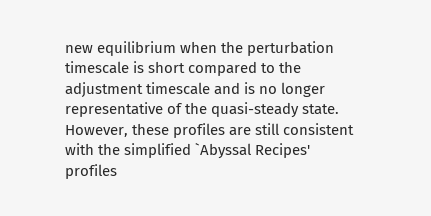new equilibrium when the perturbation timescale is short compared to the adjustment timescale and is no longer representative of the quasi-steady state. However, these profiles are still consistent with the simplified `Abyssal Recipes' profiles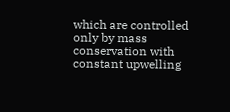which are controlled only by mass conservation with constant upwelling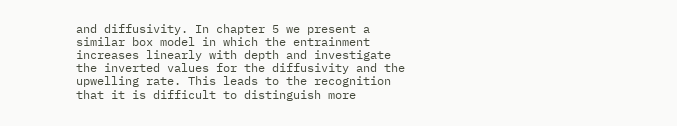and diffusivity. In chapter 5 we present a similar box model in which the entrainment increases linearly with depth and investigate the inverted values for the diffusivity and the upwelling rate. This leads to the recognition that it is difficult to distinguish more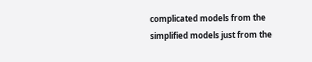complicated models from the simplified models just from the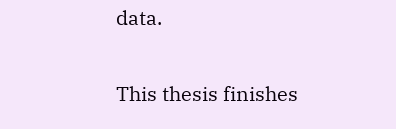data.

This thesis finishes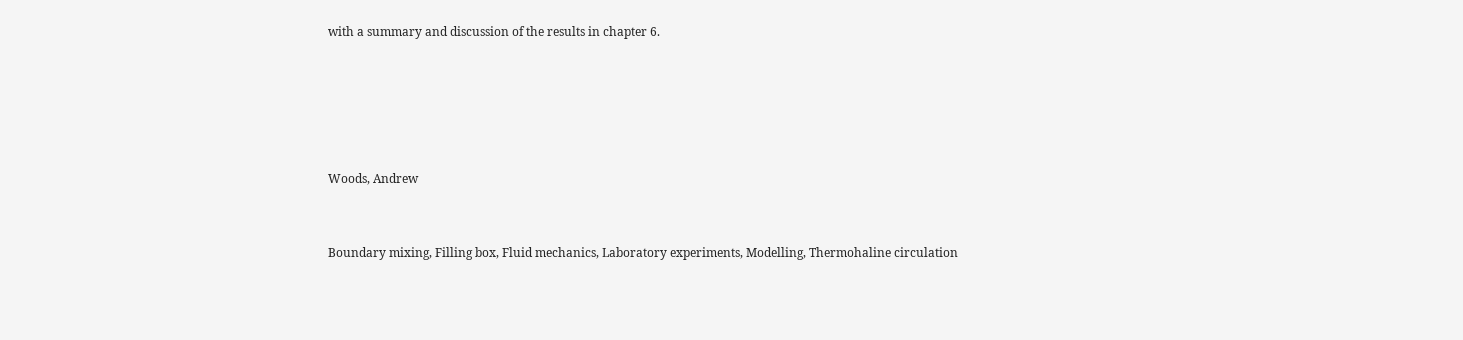with a summary and discussion of the results in chapter 6.





Woods, Andrew


Boundary mixing, Filling box, Fluid mechanics, Laboratory experiments, Modelling, Thermohaline circulation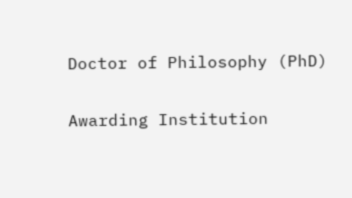Doctor of Philosophy (PhD)

Awarding Institution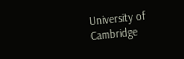University of Cambridge